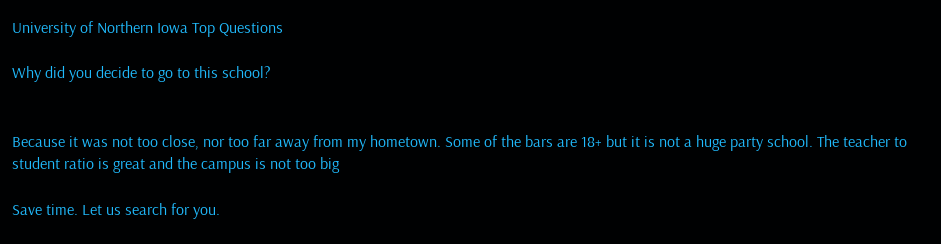University of Northern Iowa Top Questions

Why did you decide to go to this school?


Because it was not too close, nor too far away from my hometown. Some of the bars are 18+ but it is not a huge party school. The teacher to student ratio is great and the campus is not too big

Save time. Let us search for you.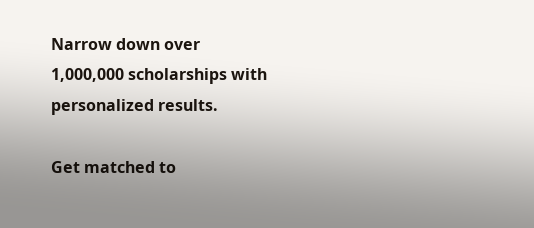Narrow down over 1,000,000 scholarships with personalized results.

Get matched to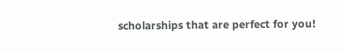scholarships that are perfect for you!